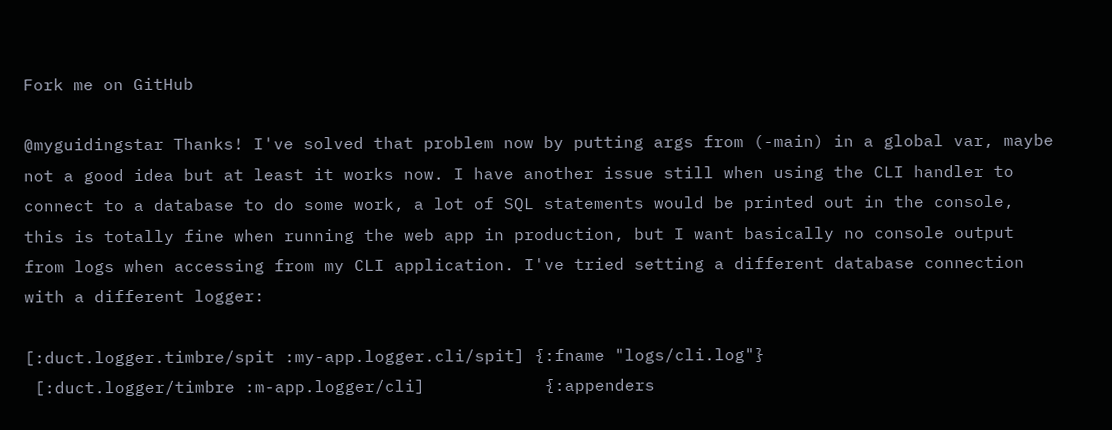Fork me on GitHub

@myguidingstar Thanks! I've solved that problem now by putting args from (-main) in a global var, maybe not a good idea but at least it works now. I have another issue still when using the CLI handler to connect to a database to do some work, a lot of SQL statements would be printed out in the console, this is totally fine when running the web app in production, but I want basically no console output from logs when accessing from my CLI application. I've tried setting a different database connection with a different logger:

[:duct.logger.timbre/spit :my-app.logger.cli/spit] {:fname "logs/cli.log"}
 [:duct.logger/timbre :m-app.logger/cli]            {:appenders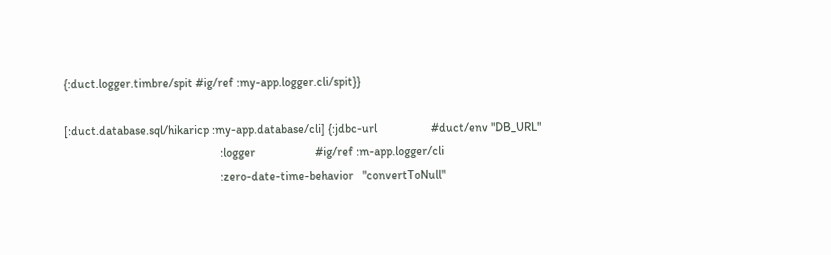{:duct.logger.timbre/spit #ig/ref :my-app.logger.cli/spit}}

[:duct.database.sql/hikaricp :my-app.database/cli] {:jdbc-url                  #duct/env "DB_URL"
                                                    :logger                    #ig/ref :m-app.logger/cli
                                                    :zero-date-time-behavior   "convertToNull"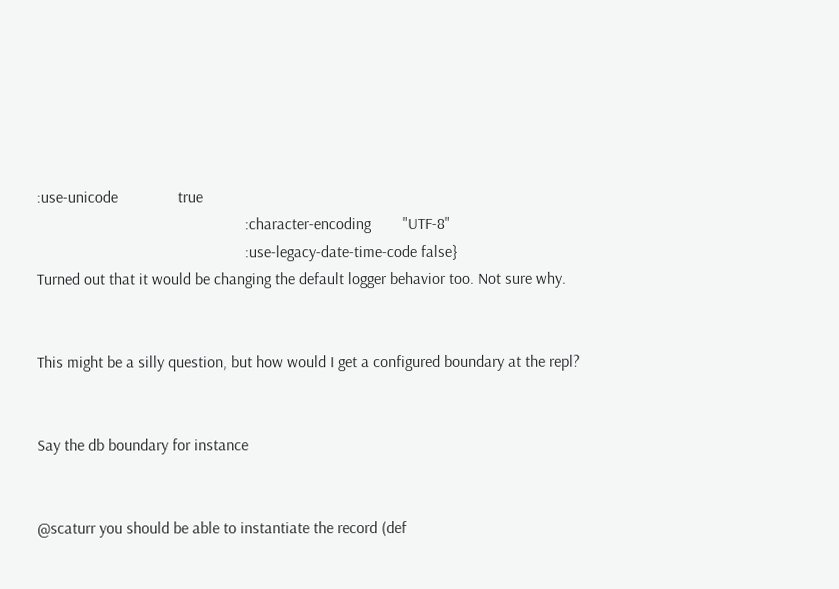:use-unicode               true
                                                    :character-encoding        "UTF-8"
                                                    :use-legacy-date-time-code false}
Turned out that it would be changing the default logger behavior too. Not sure why.


This might be a silly question, but how would I get a configured boundary at the repl?


Say the db boundary for instance


@scaturr you should be able to instantiate the record (def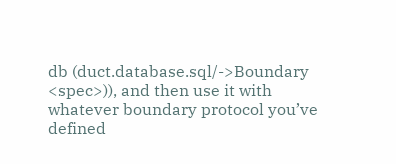db (duct.database.sql/->Boundary <spec>)), and then use it with whatever boundary protocol you’ve defined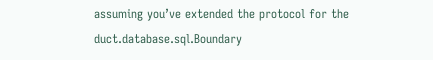assuming you’ve extended the protocol for the duct.database.sql.Boundary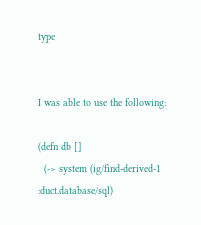type


I was able to use the following:

(defn db []
  (-> system (ig/find-derived-1 :duct.database/sql)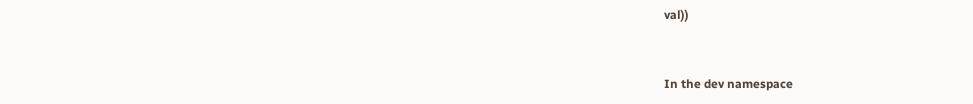val))


In the dev namespace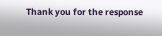Thank you for the response